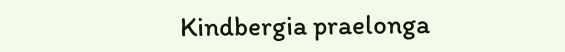Kindbergia praelonga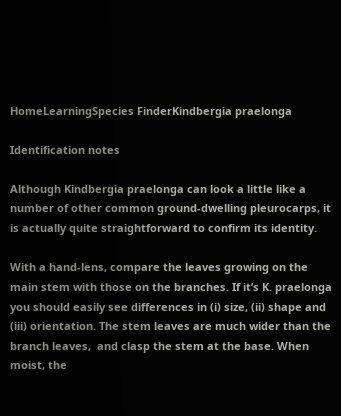HomeLearningSpecies FinderKindbergia praelonga

Identification notes

Although Kindbergia praelonga can look a little like a number of other common ground-dwelling pleurocarps, it is actually quite straightforward to confirm its identity.

With a hand-lens, compare the leaves growing on the main stem with those on the branches. If it’s K. praelonga you should easily see differences in (i) size, (ii) shape and (iii) orientation. The stem leaves are much wider than the branch leaves,  and clasp the stem at the base. When moist, the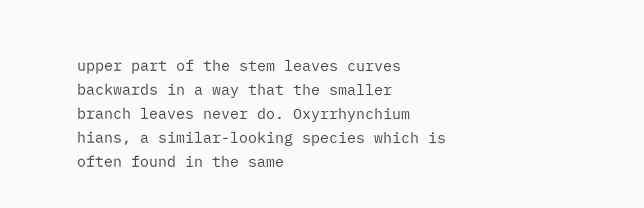upper part of the stem leaves curves backwards in a way that the smaller branch leaves never do. Oxyrrhynchium hians, a similar-looking species which is often found in the same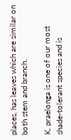places, has leaves which are similar on both stem and branch.

K. praelonga is one of our most shade-tolerant species and is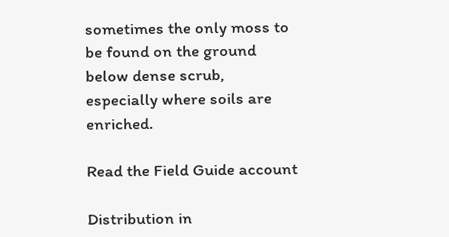sometimes the only moss to be found on the ground below dense scrub, especially where soils are enriched.

Read the Field Guide account

Distribution in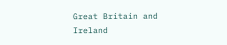Great Britain and Ireland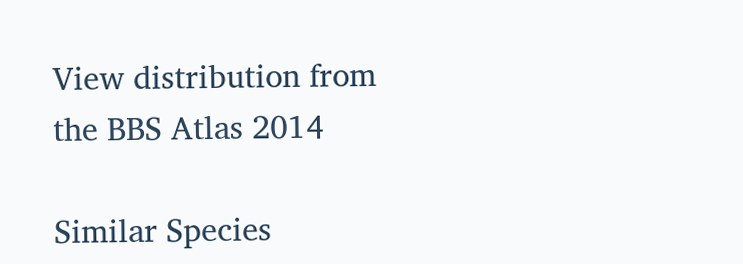View distribution from the BBS Atlas 2014

Similar Species